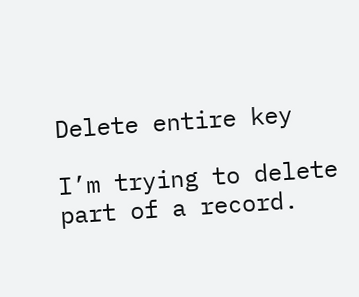Delete entire key

I’m trying to delete part of a record.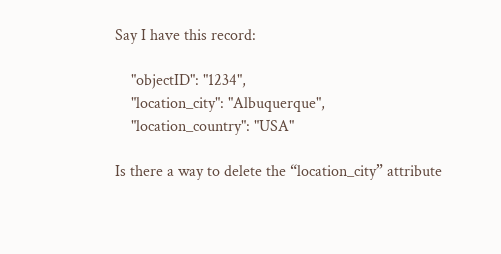Say I have this record:

    "objectID": "1234",
    "location_city": "Albuquerque",
    "location_country": "USA"

Is there a way to delete the “location_city” attribute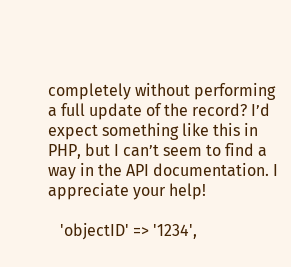completely without performing a full update of the record? I’d expect something like this in PHP, but I can’t seem to find a way in the API documentation. I appreciate your help!

   'objectID' => '1234',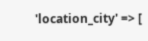'location_city' => [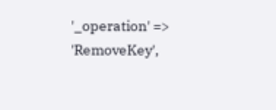'_operation' => 'RemoveKey',